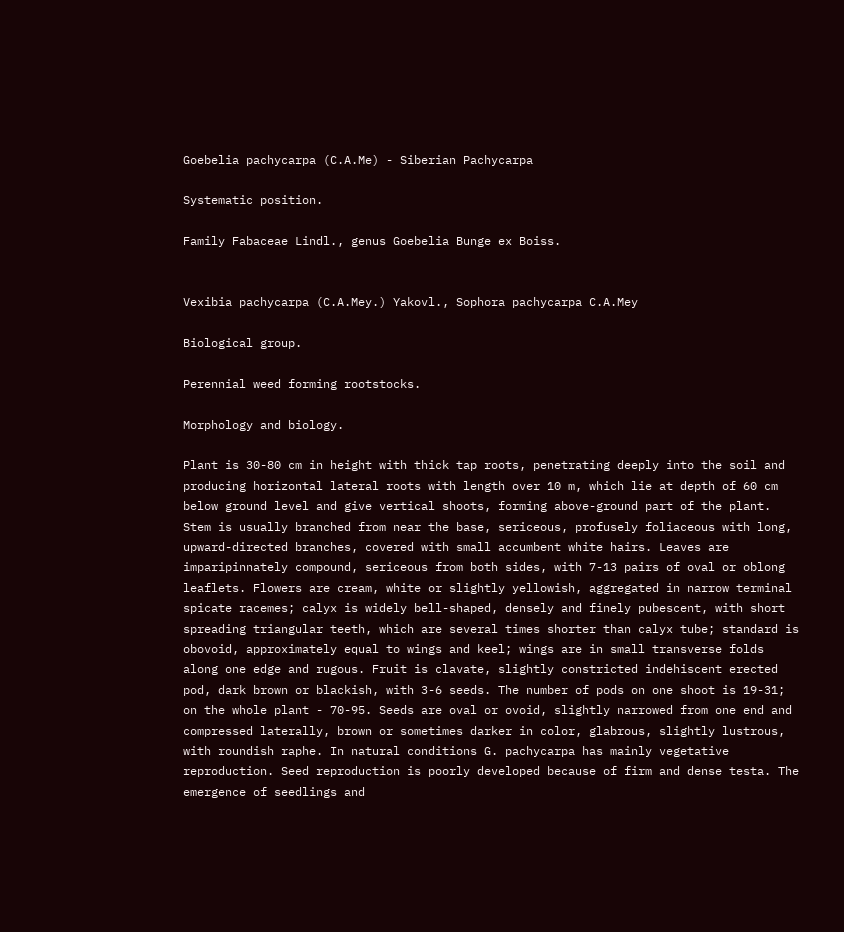Goebelia pachycarpa (C.A.Me) - Siberian Pachycarpa

Systematic position.

Family Fabaceae Lindl., genus Goebelia Bunge ex Boiss.


Vexibia pachycarpa (C.A.Mey.) Yakovl., Sophora pachycarpa C.A.Mey

Biological group.

Perennial weed forming rootstocks.

Morphology and biology.

Plant is 30-80 cm in height with thick tap roots, penetrating deeply into the soil and producing horizontal lateral roots with length over 10 m, which lie at depth of 60 cm below ground level and give vertical shoots, forming above-ground part of the plant. Stem is usually branched from near the base, sericeous, profusely foliaceous with long, upward-directed branches, covered with small accumbent white hairs. Leaves are imparipinnately compound, sericeous from both sides, with 7-13 pairs of oval or oblong leaflets. Flowers are cream, white or slightly yellowish, aggregated in narrow terminal spicate racemes; calyx is widely bell-shaped, densely and finely pubescent, with short spreading triangular teeth, which are several times shorter than calyx tube; standard is obovoid, approximately equal to wings and keel; wings are in small transverse folds along one edge and rugous. Fruit is clavate, slightly constricted indehiscent erected pod, dark brown or blackish, with 3-6 seeds. The number of pods on one shoot is 19-31; on the whole plant - 70-95. Seeds are oval or ovoid, slightly narrowed from one end and compressed laterally, brown or sometimes darker in color, glabrous, slightly lustrous, with roundish raphe. In natural conditions G. pachycarpa has mainly vegetative reproduction. Seed reproduction is poorly developed because of firm and dense testa. The emergence of seedlings and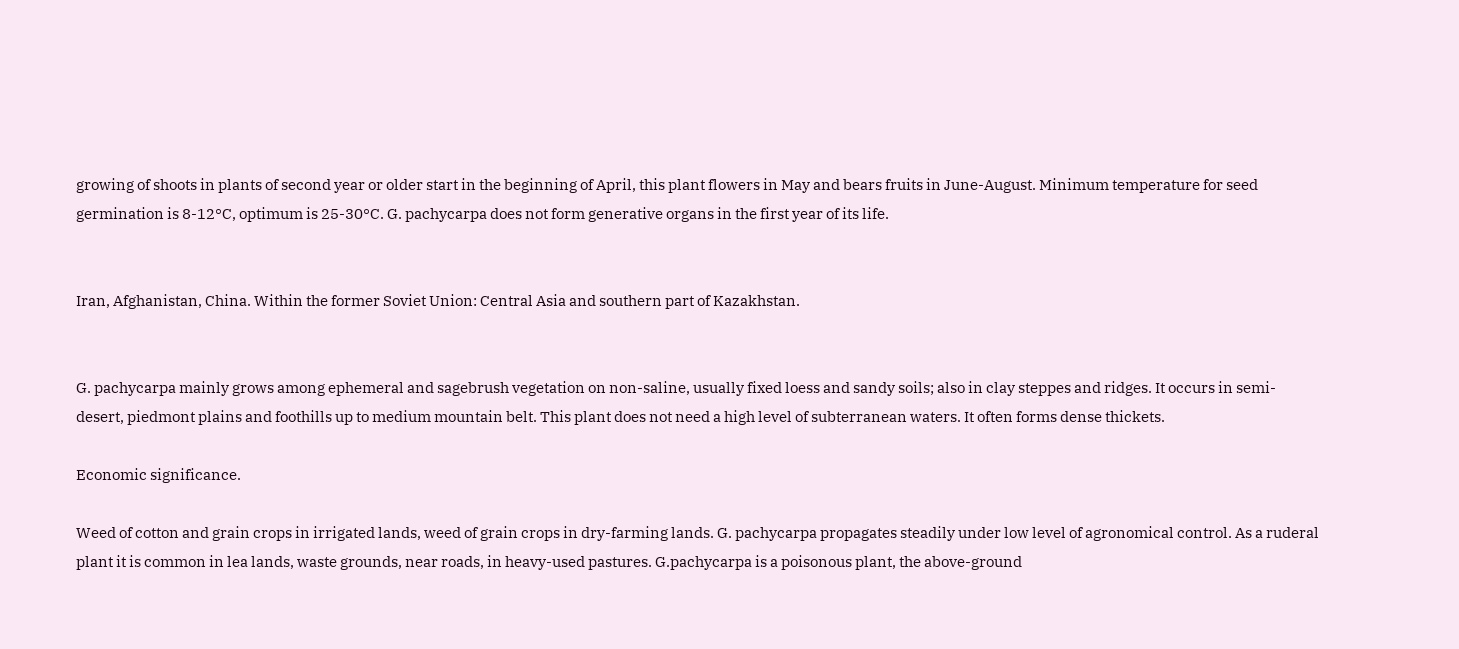growing of shoots in plants of second year or older start in the beginning of April, this plant flowers in May and bears fruits in June-August. Minimum temperature for seed germination is 8-12°C, optimum is 25-30°C. G. pachycarpa does not form generative organs in the first year of its life.


Iran, Afghanistan, China. Within the former Soviet Union: Central Asia and southern part of Kazakhstan.


G. pachycarpa mainly grows among ephemeral and sagebrush vegetation on non-saline, usually fixed loess and sandy soils; also in clay steppes and ridges. It occurs in semi-desert, piedmont plains and foothills up to medium mountain belt. This plant does not need a high level of subterranean waters. It often forms dense thickets.

Economic significance.

Weed of cotton and grain crops in irrigated lands, weed of grain crops in dry-farming lands. G. pachycarpa propagates steadily under low level of agronomical control. As a ruderal plant it is common in lea lands, waste grounds, near roads, in heavy-used pastures. G.pachycarpa is a poisonous plant, the above-ground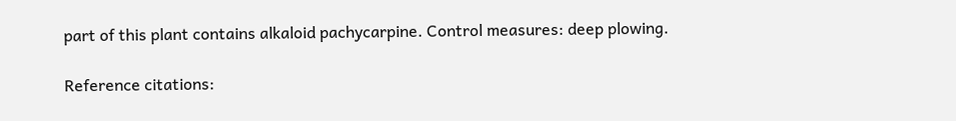part of this plant contains alkaloid pachycarpine. Control measures: deep plowing.

Reference citations: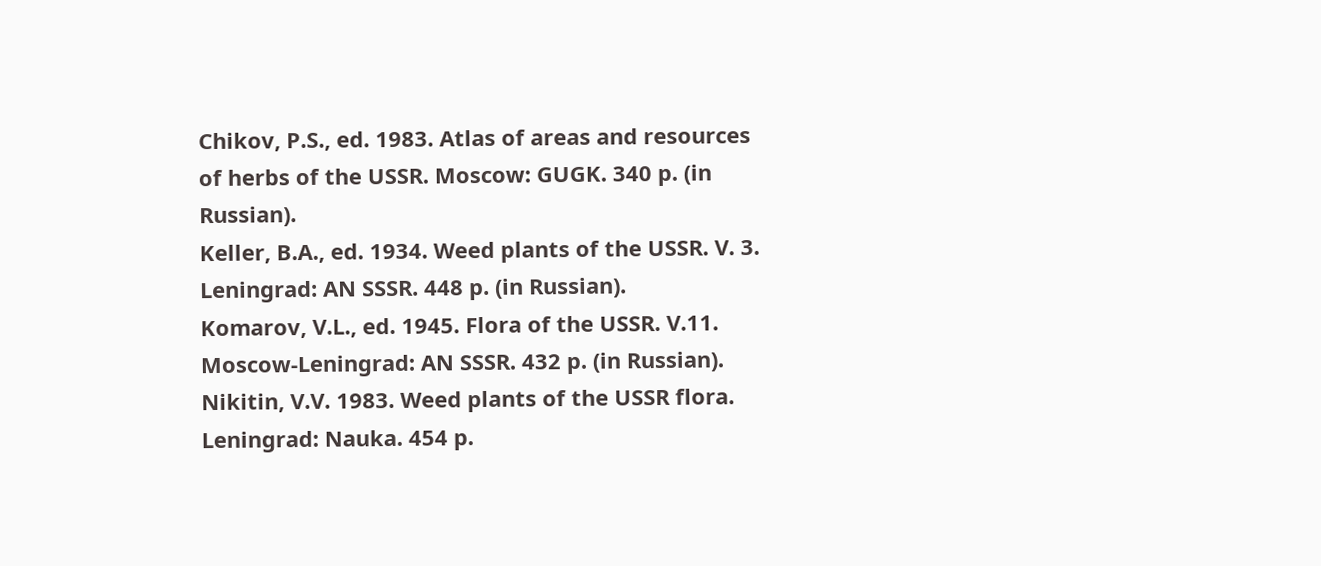Chikov, P.S., ed. 1983. Atlas of areas and resources of herbs of the USSR. Moscow: GUGK. 340 p. (in Russian).
Keller, B.A., ed. 1934. Weed plants of the USSR. V. 3. Leningrad: AN SSSR. 448 p. (in Russian).
Komarov, V.L., ed. 1945. Flora of the USSR. V.11. Moscow-Leningrad: AN SSSR. 432 p. (in Russian).
Nikitin, V.V. 1983. Weed plants of the USSR flora. Leningrad: Nauka. 454 p.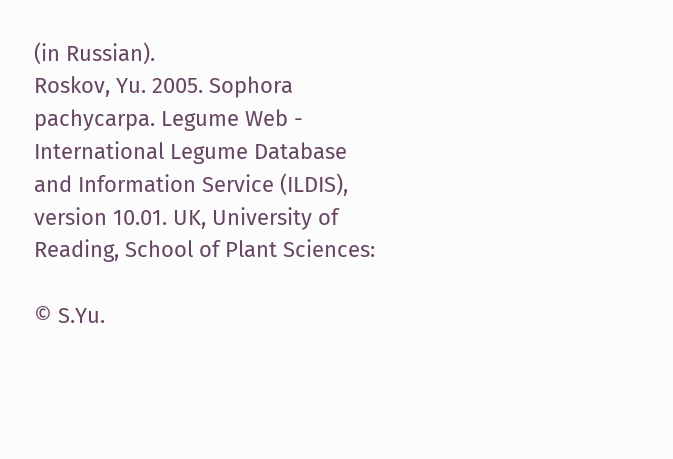(in Russian).
Roskov, Yu. 2005. Sophora pachycarpa. Legume Web - International Legume Database and Information Service (ILDIS), version 10.01. UK, University of Reading, School of Plant Sciences:

© S.Yu.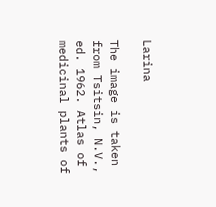Larina

The image is taken from Tsitsin, N.V., ed. 1962. Atlas of medicinal plants of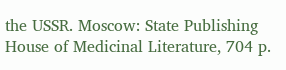the USSR. Moscow: State Publishing House of Medicinal Literature, 704 p.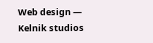Web design —
Kelnik studios